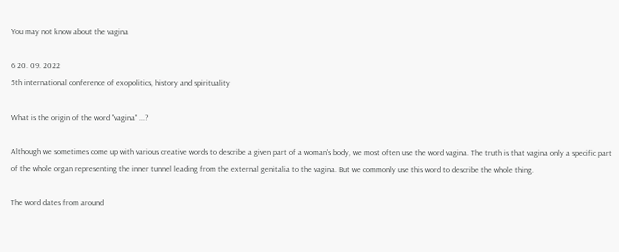You may not know about the vagina

6 20. 09. 2022
5th international conference of exopolitics, history and spirituality

What is the origin of the word "vagina" ...?

Although we sometimes come up with various creative words to describe a given part of a woman's body, we most often use the word vagina. The truth is that vagina only a specific part of the whole organ representing the inner tunnel leading from the external genitalia to the vagina. But we commonly use this word to describe the whole thing.

The word dates from around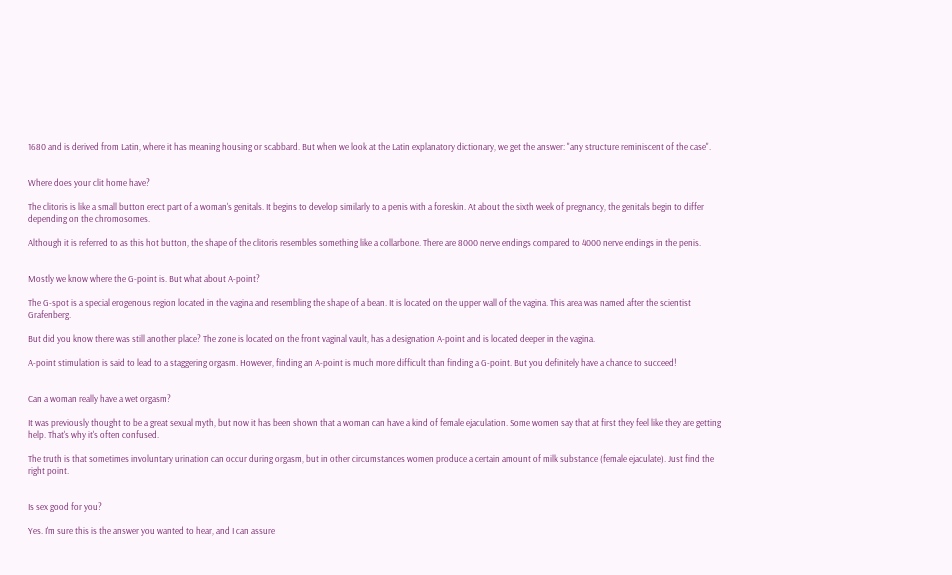1680 and is derived from Latin, where it has meaning housing or scabbard. But when we look at the Latin explanatory dictionary, we get the answer: "any structure reminiscent of the case".


Where does your clit home have?

The clitoris is like a small button erect part of a woman's genitals. It begins to develop similarly to a penis with a foreskin. At about the sixth week of pregnancy, the genitals begin to differ depending on the chromosomes.

Although it is referred to as this hot button, the shape of the clitoris resembles something like a collarbone. There are 8000 nerve endings compared to 4000 nerve endings in the penis.


Mostly we know where the G-point is. But what about A-point?

The G-spot is a special erogenous region located in the vagina and resembling the shape of a bean. It is located on the upper wall of the vagina. This area was named after the scientist Grafenberg.

But did you know there was still another place? The zone is located on the front vaginal vault, has a designation A-point and is located deeper in the vagina.

A-point stimulation is said to lead to a staggering orgasm. However, finding an A-point is much more difficult than finding a G-point. But you definitely have a chance to succeed!


Can a woman really have a wet orgasm?

It was previously thought to be a great sexual myth, but now it has been shown that a woman can have a kind of female ejaculation. Some women say that at first they feel like they are getting help. That's why it's often confused.

The truth is that sometimes involuntary urination can occur during orgasm, but in other circumstances women produce a certain amount of milk substance (female ejaculate). Just find the right point.


Is sex good for you?

Yes. I'm sure this is the answer you wanted to hear, and I can assure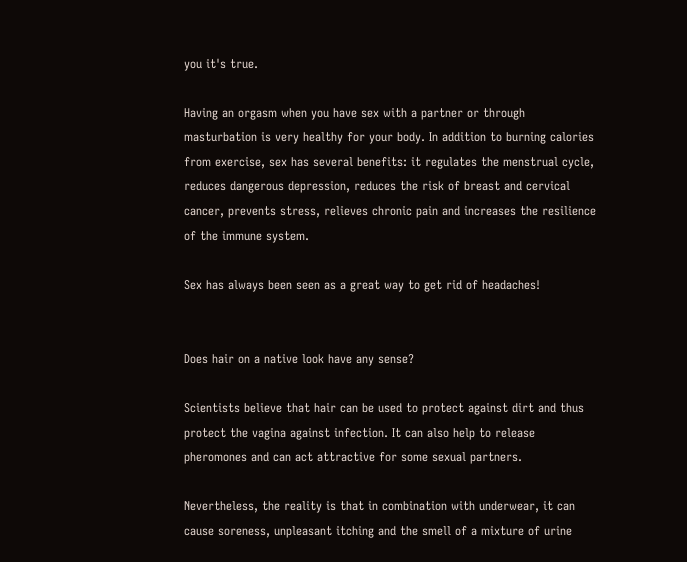you it's true.

Having an orgasm when you have sex with a partner or through masturbation is very healthy for your body. In addition to burning calories from exercise, sex has several benefits: it regulates the menstrual cycle, reduces dangerous depression, reduces the risk of breast and cervical cancer, prevents stress, relieves chronic pain and increases the resilience of the immune system.

Sex has always been seen as a great way to get rid of headaches!


Does hair on a native look have any sense?

Scientists believe that hair can be used to protect against dirt and thus protect the vagina against infection. It can also help to release pheromones and can act attractive for some sexual partners.

Nevertheless, the reality is that in combination with underwear, it can cause soreness, unpleasant itching and the smell of a mixture of urine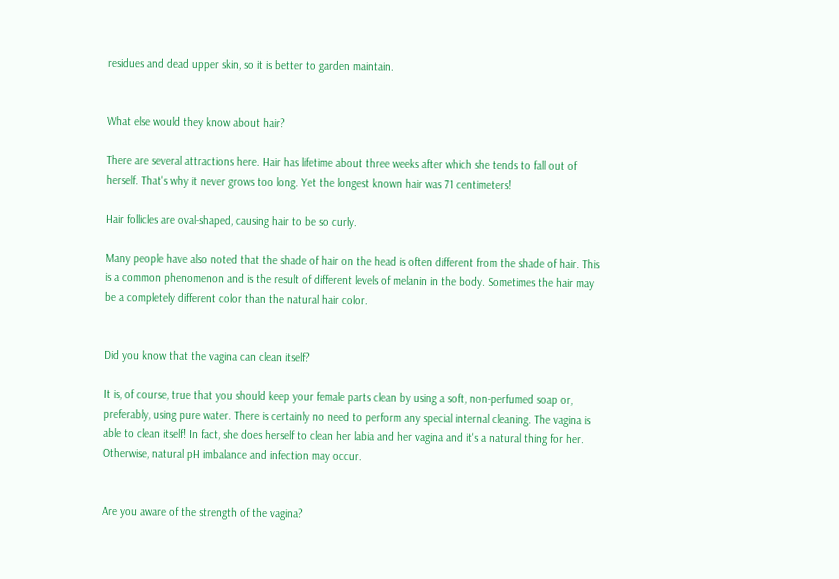residues and dead upper skin, so it is better to garden maintain.


What else would they know about hair?

There are several attractions here. Hair has lifetime about three weeks after which she tends to fall out of herself. That's why it never grows too long. Yet the longest known hair was 71 centimeters!

Hair follicles are oval-shaped, causing hair to be so curly.

Many people have also noted that the shade of hair on the head is often different from the shade of hair. This is a common phenomenon and is the result of different levels of melanin in the body. Sometimes the hair may be a completely different color than the natural hair color.


Did you know that the vagina can clean itself?

It is, of course, true that you should keep your female parts clean by using a soft, non-perfumed soap or, preferably, using pure water. There is certainly no need to perform any special internal cleaning. The vagina is able to clean itself! In fact, she does herself to clean her labia and her vagina and it's a natural thing for her. Otherwise, natural pH imbalance and infection may occur.


Are you aware of the strength of the vagina?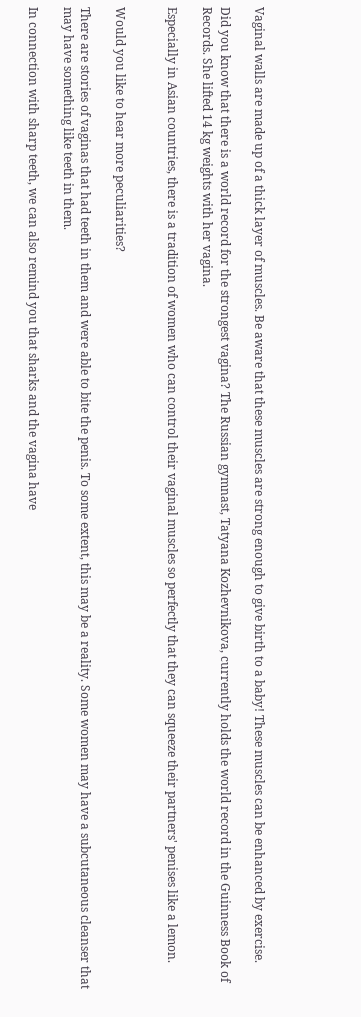Vaginal walls are made up of a thick layer of muscles. Be aware that these muscles are strong enough to give birth to a baby! These muscles can be enhanced by exercise.

Did you know that there is a world record for the strongest vagina? The Russian gymnast, Tatyana Kozhevnikova, currently holds the world record in the Guinness Book of Records. She lifted 14 kg weights with her vagina.

Especially in Asian countries, there is a tradition of women who can control their vaginal muscles so perfectly that they can squeeze their partners' penises like a lemon.


Would you like to hear more peculiarities?

There are stories of vaginas that had teeth in them and were able to bite the penis. To some extent, this may be a reality. Some women may have a subcutaneous cleanser that may have something like teeth in them.

In connection with sharp teeth, we can also remind you that sharks and the vagina have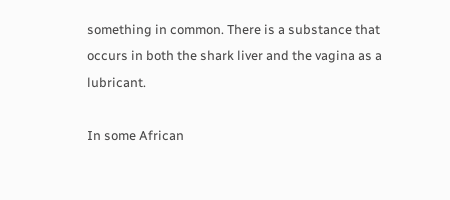something in common. There is a substance that occurs in both the shark liver and the vagina as a lubricant.

In some African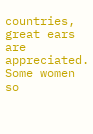countries, great ears are appreciated. Some women so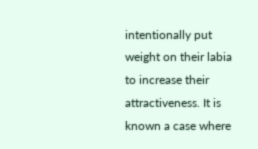intentionally put weight on their labia to increase their attractiveness. It is known a case where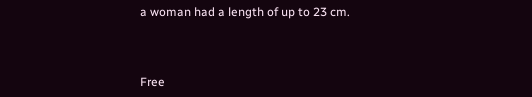a woman had a length of up to 23 cm.



Free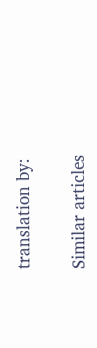translation by:

Similar articles